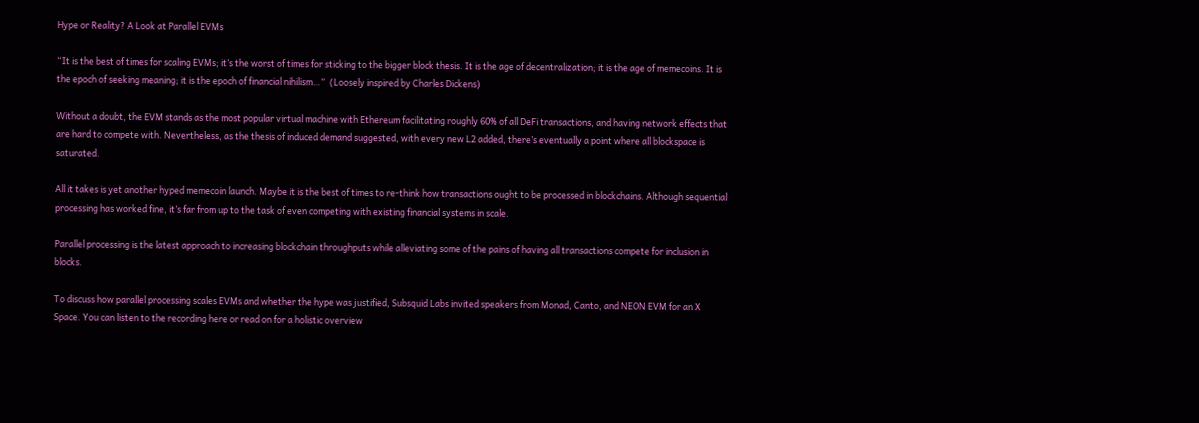Hype or Reality? A Look at Parallel EVMs

“It is the best of times for scaling EVMs; it’s the worst of times for sticking to the bigger block thesis. It is the age of decentralization; it is the age of memecoins. It is the epoch of seeking meaning; it is the epoch of financial nihilism…“  (Loosely inspired by Charles Dickens)

Without a doubt, the EVM stands as the most popular virtual machine with Ethereum facilitating roughly 60% of all DeFi transactions, and having network effects that are hard to compete with. Nevertheless, as the thesis of induced demand suggested, with every new L2 added, there’s eventually a point where all blockspace is saturated.

All it takes is yet another hyped memecoin launch. Maybe it is the best of times to re-think how transactions ought to be processed in blockchains. Although sequential processing has worked fine, it’s far from up to the task of even competing with existing financial systems in scale.

Parallel processing is the latest approach to increasing blockchain throughputs while alleviating some of the pains of having all transactions compete for inclusion in blocks.

To discuss how parallel processing scales EVMs and whether the hype was justified, Subsquid Labs invited speakers from Monad, Canto, and NEON EVM for an X Space. You can listen to the recording here or read on for a holistic overview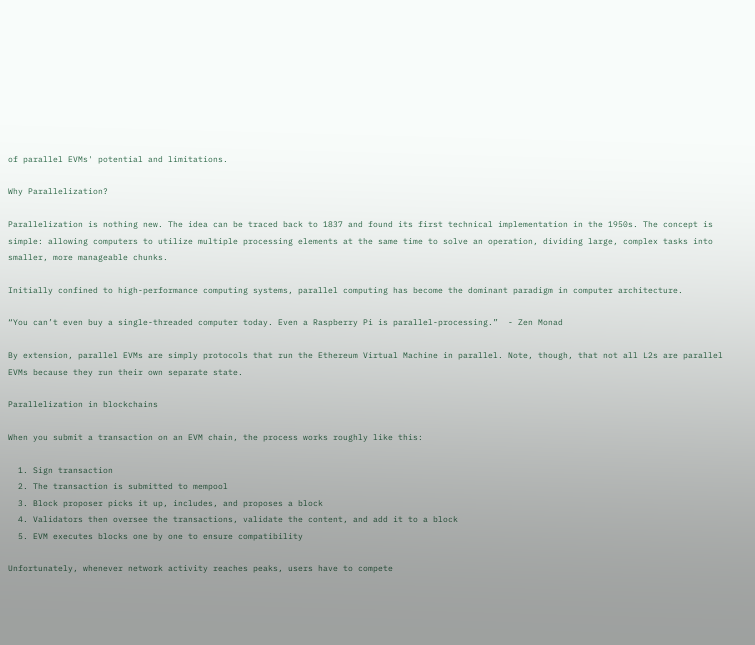of parallel EVMs' potential and limitations.

Why Parallelization?

Parallelization is nothing new. The idea can be traced back to 1837 and found its first technical implementation in the 1950s. The concept is simple: allowing computers to utilize multiple processing elements at the same time to solve an operation, dividing large, complex tasks into smaller, more manageable chunks.

Initially confined to high-performance computing systems, parallel computing has become the dominant paradigm in computer architecture.

“You can’t even buy a single-threaded computer today. Even a Raspberry Pi is parallel-processing.”  - Zen Monad

By extension, parallel EVMs are simply protocols that run the Ethereum Virtual Machine in parallel. Note, though, that not all L2s are parallel EVMs because they run their own separate state.

Parallelization in blockchains

When you submit a transaction on an EVM chain, the process works roughly like this:

  1. Sign transaction
  2. The transaction is submitted to mempool
  3. Block proposer picks it up, includes, and proposes a block
  4. Validators then oversee the transactions, validate the content, and add it to a block
  5. EVM executes blocks one by one to ensure compatibility

Unfortunately, whenever network activity reaches peaks, users have to compete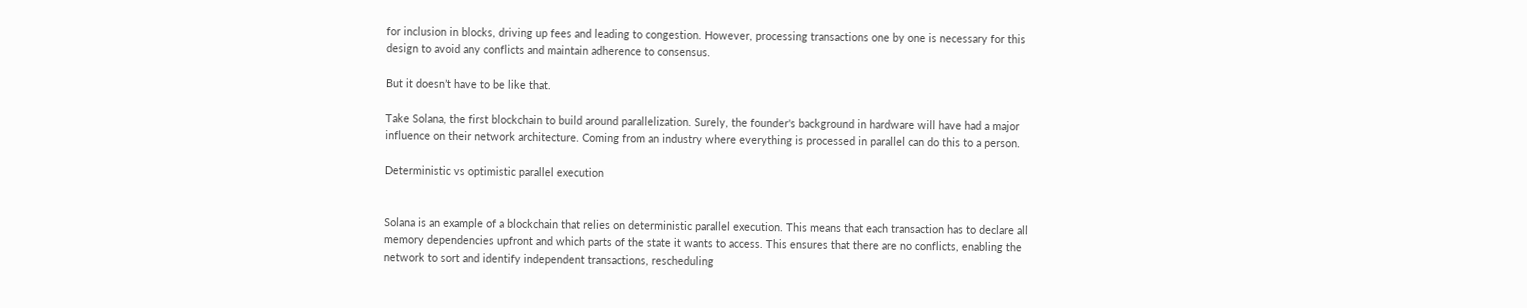for inclusion in blocks, driving up fees and leading to congestion. However, processing transactions one by one is necessary for this design to avoid any conflicts and maintain adherence to consensus.

But it doesn’t have to be like that.

Take Solana, the first blockchain to build around parallelization. Surely, the founder's background in hardware will have had a major influence on their network architecture. Coming from an industry where everything is processed in parallel can do this to a person.

Deterministic vs optimistic parallel execution


Solana is an example of a blockchain that relies on deterministic parallel execution. This means that each transaction has to declare all memory dependencies upfront and which parts of the state it wants to access. This ensures that there are no conflicts, enabling the network to sort and identify independent transactions, rescheduling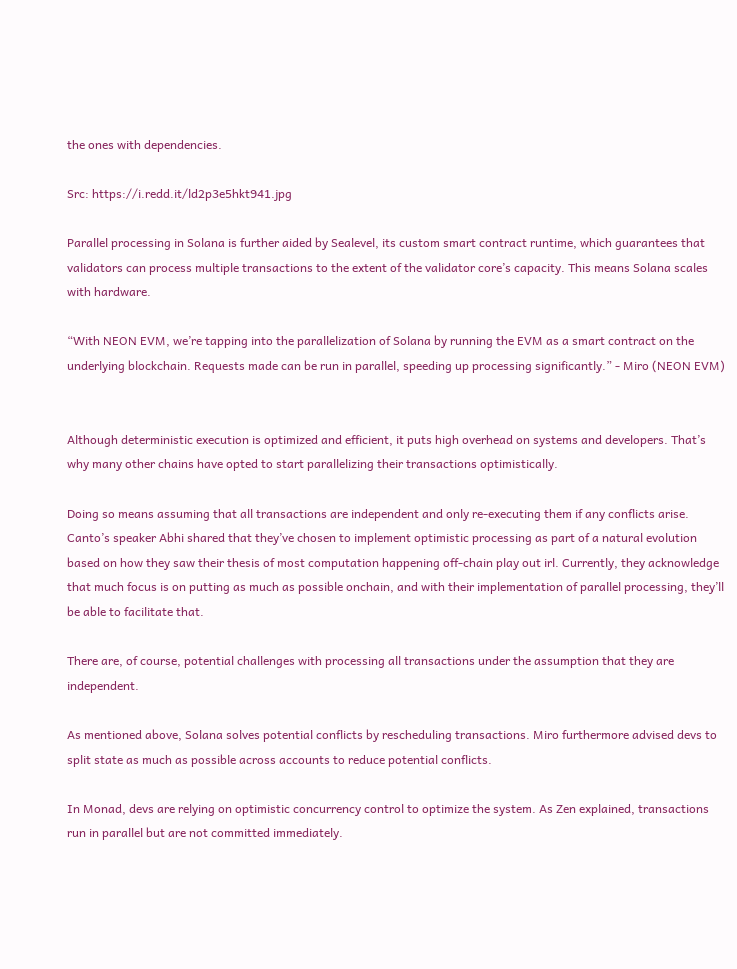the ones with dependencies.

Src: https://i.redd.it/ld2p3e5hkt941.jpg

Parallel processing in Solana is further aided by Sealevel, its custom smart contract runtime, which guarantees that validators can process multiple transactions to the extent of the validator core’s capacity. This means Solana scales with hardware.

“With NEON EVM, we’re tapping into the parallelization of Solana by running the EVM as a smart contract on the underlying blockchain. Requests made can be run in parallel, speeding up processing significantly.” - Miro (NEON EVM)


Although deterministic execution is optimized and efficient, it puts high overhead on systems and developers. That’s why many other chains have opted to start parallelizing their transactions optimistically.

Doing so means assuming that all transactions are independent and only re-executing them if any conflicts arise. Canto’s speaker Abhi shared that they’ve chosen to implement optimistic processing as part of a natural evolution based on how they saw their thesis of most computation happening off-chain play out irl. Currently, they acknowledge that much focus is on putting as much as possible onchain, and with their implementation of parallel processing, they’ll be able to facilitate that.

There are, of course, potential challenges with processing all transactions under the assumption that they are independent.

As mentioned above, Solana solves potential conflicts by rescheduling transactions. Miro furthermore advised devs to split state as much as possible across accounts to reduce potential conflicts.

In Monad, devs are relying on optimistic concurrency control to optimize the system. As Zen explained, transactions run in parallel but are not committed immediately.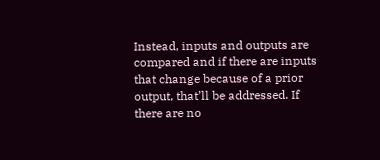Instead, inputs and outputs are compared and if there are inputs that change because of a prior output, that’ll be addressed. If there are no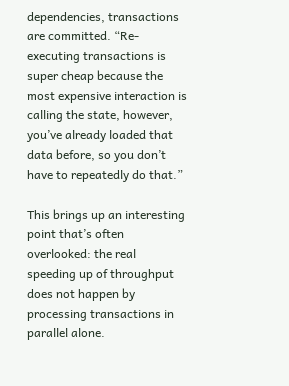dependencies, transactions are committed. “Re-executing transactions is super cheap because the most expensive interaction is calling the state, however, you’ve already loaded that data before, so you don’t have to repeatedly do that.”

This brings up an interesting point that’s often overlooked: the real speeding up of throughput does not happen by processing transactions in parallel alone.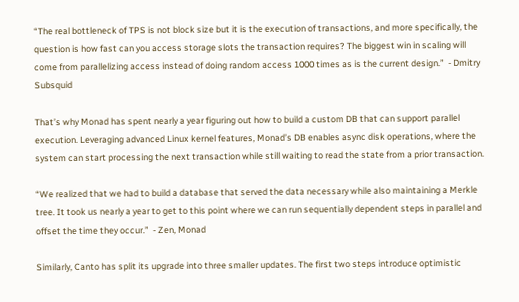“The real bottleneck of TPS is not block size but it is the execution of transactions, and more specifically, the question is how fast can you access storage slots the transaction requires? The biggest win in scaling will come from parallelizing access instead of doing random access 1000 times as is the current design.”  - Dmitry Subsquid

That’s why Monad has spent nearly a year figuring out how to build a custom DB that can support parallel execution. Leveraging advanced Linux kernel features, Monad’s DB enables async disk operations, where the system can start processing the next transaction while still waiting to read the state from a prior transaction.

“We realized that we had to build a database that served the data necessary while also maintaining a Merkle tree. It took us nearly a year to get to this point where we can run sequentially dependent steps in parallel and offset the time they occur.”  - Zen, Monad

Similarly, Canto has split its upgrade into three smaller updates. The first two steps introduce optimistic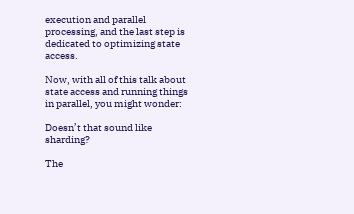execution and parallel processing, and the last step is dedicated to optimizing state access.

Now, with all of this talk about state access and running things in parallel, you might wonder:

Doesn’t that sound like sharding?

The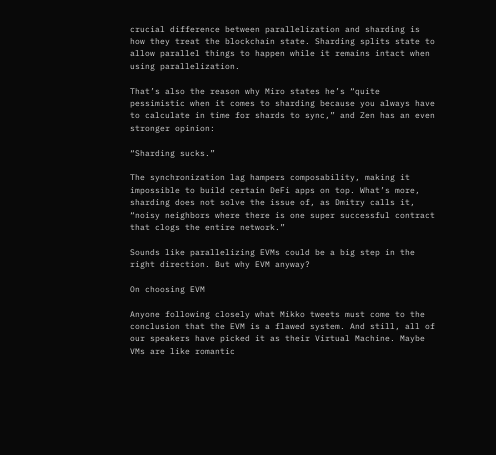crucial difference between parallelization and sharding is how they treat the blockchain state. Sharding splits state to allow parallel things to happen while it remains intact when using parallelization.

That’s also the reason why Miro states he’s “quite pessimistic when it comes to sharding because you always have to calculate in time for shards to sync,” and Zen has an even stronger opinion:

“Sharding sucks.”

The synchronization lag hampers composability, making it impossible to build certain DeFi apps on top. What’s more, sharding does not solve the issue of, as Dmitry calls it, “noisy neighbors where there is one super successful contract that clogs the entire network.”

Sounds like parallelizing EVMs could be a big step in the right direction. But why EVM anyway?

On choosing EVM

Anyone following closely what Mikko tweets must come to the conclusion that the EVM is a flawed system. And still, all of our speakers have picked it as their Virtual Machine. Maybe VMs are like romantic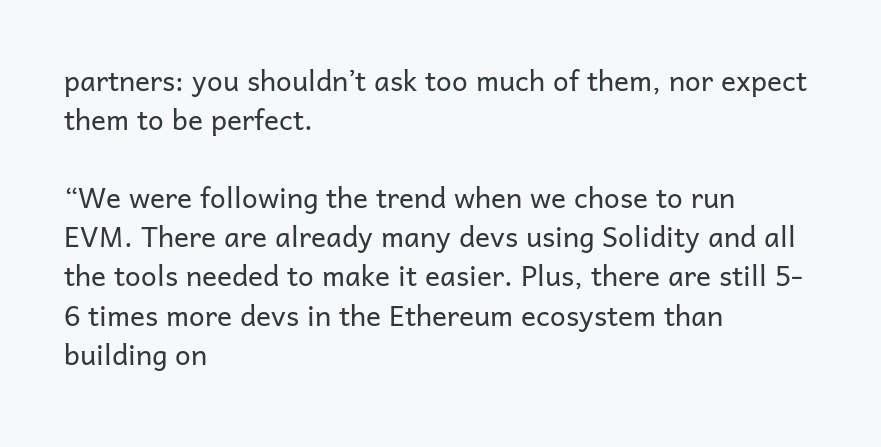partners: you shouldn’t ask too much of them, nor expect them to be perfect.

“We were following the trend when we chose to run EVM. There are already many devs using Solidity and all the tools needed to make it easier. Plus, there are still 5- 6 times more devs in the Ethereum ecosystem than building on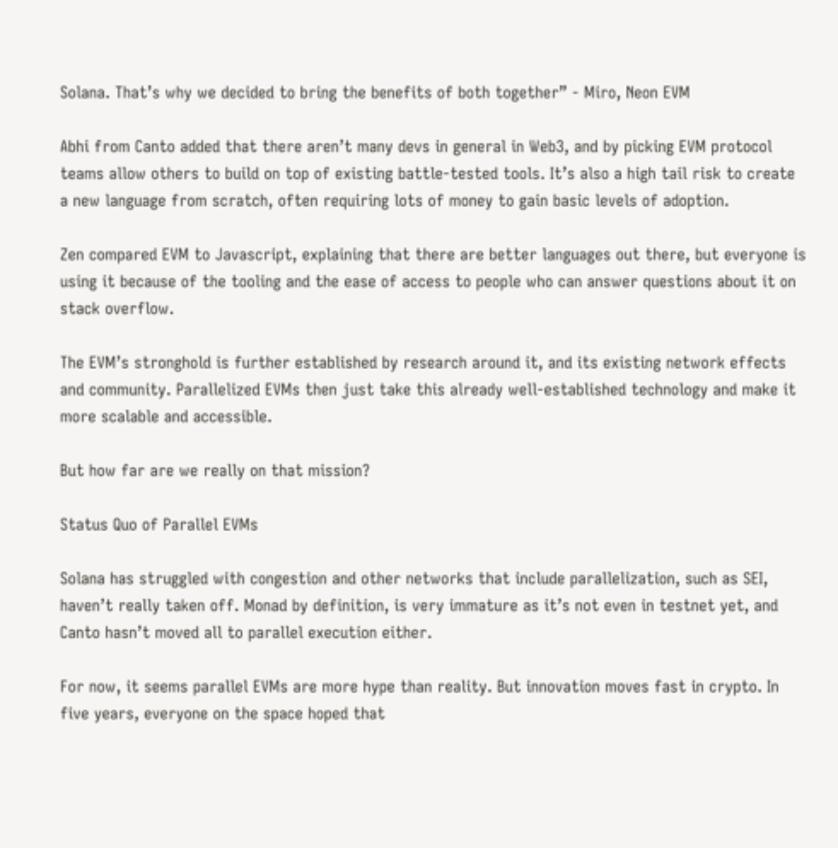Solana. That’s why we decided to bring the benefits of both together” - Miro, Neon EVM

Abhi from Canto added that there aren’t many devs in general in Web3, and by picking EVM protocol teams allow others to build on top of existing battle-tested tools. It’s also a high tail risk to create a new language from scratch, often requiring lots of money to gain basic levels of adoption.

Zen compared EVM to Javascript, explaining that there are better languages out there, but everyone is using it because of the tooling and the ease of access to people who can answer questions about it on stack overflow.

The EVM’s stronghold is further established by research around it, and its existing network effects and community. Parallelized EVMs then just take this already well-established technology and make it more scalable and accessible.

But how far are we really on that mission?

Status Quo of Parallel EVMs

Solana has struggled with congestion and other networks that include parallelization, such as SEI, haven’t really taken off. Monad by definition, is very immature as it’s not even in testnet yet, and Canto hasn’t moved all to parallel execution either.

For now, it seems parallel EVMs are more hype than reality. But innovation moves fast in crypto. In five years, everyone on the space hoped that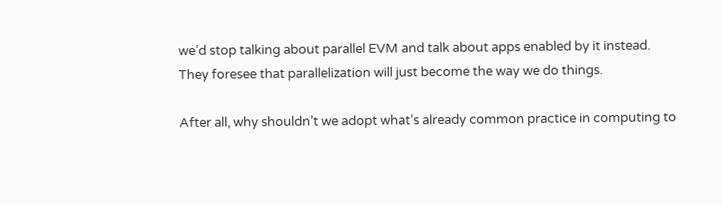we’d stop talking about parallel EVM and talk about apps enabled by it instead. They foresee that parallelization will just become the way we do things.

After all, why shouldn’t we adopt what’s already common practice in computing to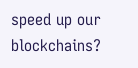speed up our blockchains?